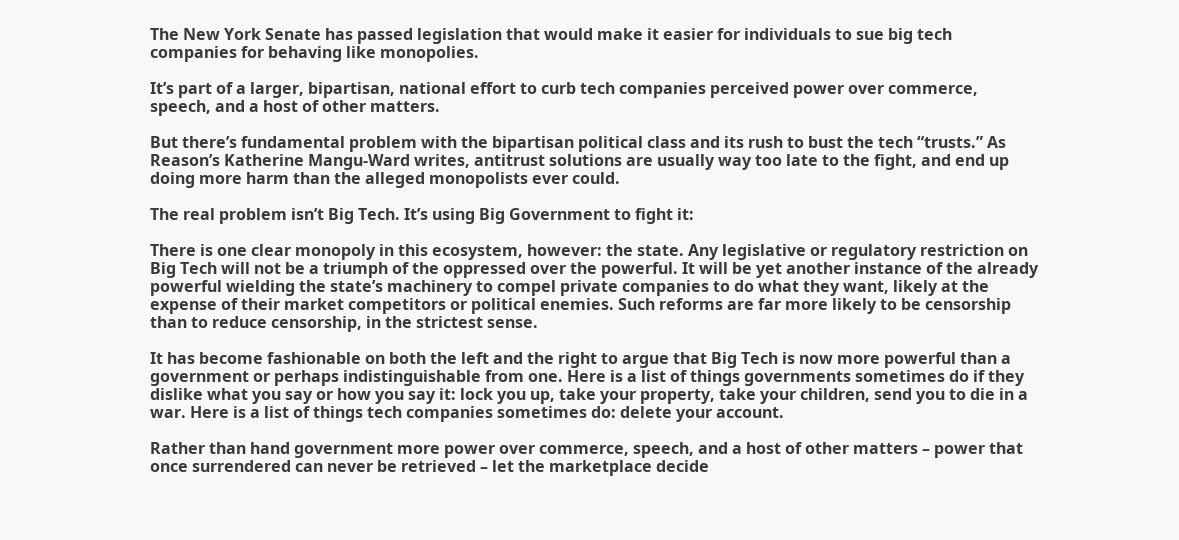The New York Senate has passed legislation that would make it easier for individuals to sue big tech companies for behaving like monopolies.

It’s part of a larger, bipartisan, national effort to curb tech companies perceived power over commerce, speech, and a host of other matters.

But there’s fundamental problem with the bipartisan political class and its rush to bust the tech “trusts.” As Reason’s Katherine Mangu-Ward writes, antitrust solutions are usually way too late to the fight, and end up doing more harm than the alleged monopolists ever could.

The real problem isn’t Big Tech. It’s using Big Government to fight it:

There is one clear monopoly in this ecosystem, however: the state. Any legislative or regulatory restriction on Big Tech will not be a triumph of the oppressed over the powerful. It will be yet another instance of the already powerful wielding the state’s machinery to compel private companies to do what they want, likely at the expense of their market competitors or political enemies. Such reforms are far more likely to be censorship than to reduce censorship, in the strictest sense.

It has become fashionable on both the left and the right to argue that Big Tech is now more powerful than a government or perhaps indistinguishable from one. Here is a list of things governments sometimes do if they dislike what you say or how you say it: lock you up, take your property, take your children, send you to die in a war. Here is a list of things tech companies sometimes do: delete your account.

Rather than hand government more power over commerce, speech, and a host of other matters – power that once surrendered can never be retrieved – let the marketplace decide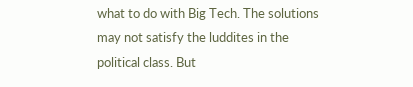what to do with Big Tech. The solutions may not satisfy the luddites in the political class. But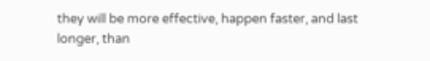they will be more effective, happen faster, and last longer, than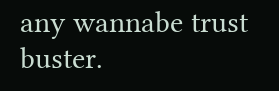any wannabe trust buster.